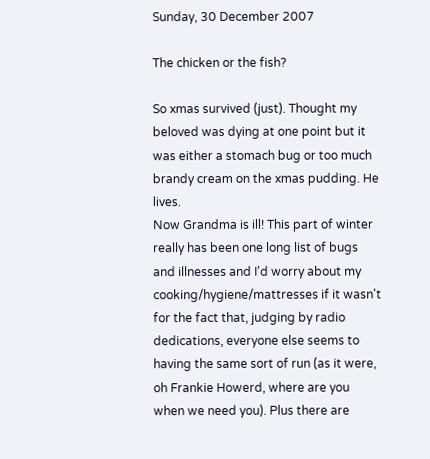Sunday, 30 December 2007

The chicken or the fish?

So xmas survived (just). Thought my beloved was dying at one point but it was either a stomach bug or too much brandy cream on the xmas pudding. He lives.
Now Grandma is ill! This part of winter really has been one long list of bugs and illnesses and I'd worry about my cooking/hygiene/mattresses if it wasn't for the fact that, judging by radio dedications, everyone else seems to having the same sort of run (as it were, oh Frankie Howerd, where are you when we need you). Plus there are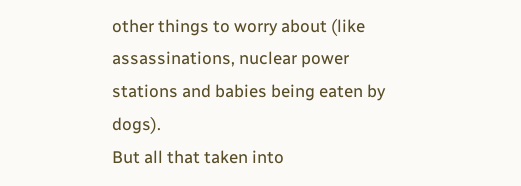other things to worry about (like assassinations, nuclear power stations and babies being eaten by dogs).
But all that taken into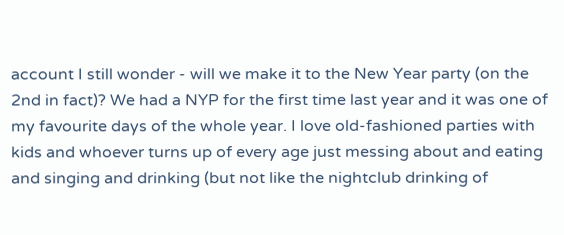account I still wonder - will we make it to the New Year party (on the 2nd in fact)? We had a NYP for the first time last year and it was one of my favourite days of the whole year. I love old-fashioned parties with kids and whoever turns up of every age just messing about and eating and singing and drinking (but not like the nightclub drinking of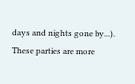days and nights gone by...). These parties are more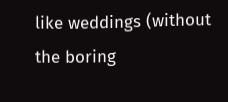like weddings (without the boring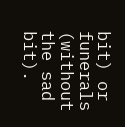bit) or funerals (without the sad bit).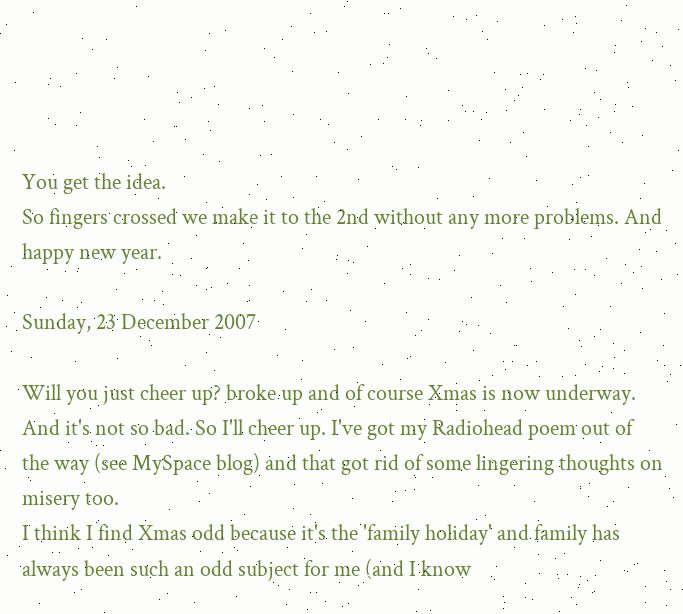You get the idea.
So fingers crossed we make it to the 2nd without any more problems. And happy new year.

Sunday, 23 December 2007

Will you just cheer up? broke up and of course Xmas is now underway. And it's not so bad. So I'll cheer up. I've got my Radiohead poem out of the way (see MySpace blog) and that got rid of some lingering thoughts on misery too.
I think I find Xmas odd because it's the 'family holiday' and family has always been such an odd subject for me (and I know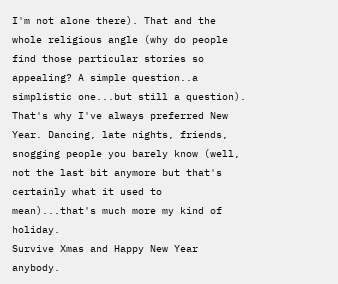I'm not alone there). That and the whole religious angle (why do people find those particular stories so appealing? A simple question..a simplistic one...but still a question).
That's why I've always preferred New Year. Dancing, late nights, friends, snogging people you barely know (well, not the last bit anymore but that's certainly what it used to mean)...that's much more my kind of holiday.
Survive Xmas and Happy New Year anybody.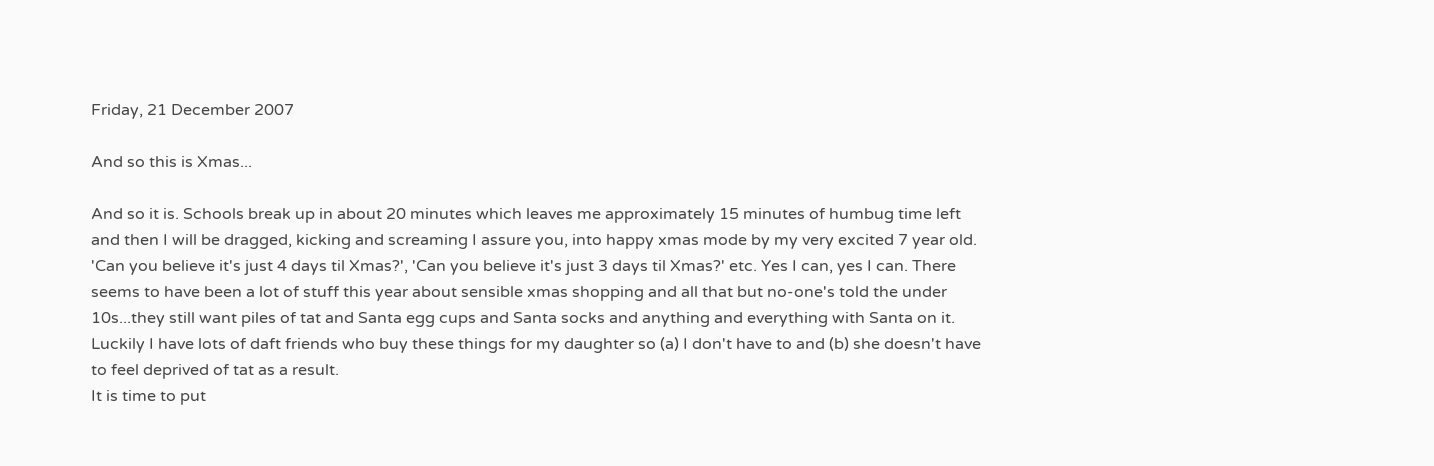Friday, 21 December 2007

And so this is Xmas...

And so it is. Schools break up in about 20 minutes which leaves me approximately 15 minutes of humbug time left and then I will be dragged, kicking and screaming I assure you, into happy xmas mode by my very excited 7 year old. 'Can you believe it's just 4 days til Xmas?', 'Can you believe it's just 3 days til Xmas?' etc. Yes I can, yes I can. There seems to have been a lot of stuff this year about sensible xmas shopping and all that but no-one's told the under 10s...they still want piles of tat and Santa egg cups and Santa socks and anything and everything with Santa on it. Luckily I have lots of daft friends who buy these things for my daughter so (a) I don't have to and (b) she doesn't have to feel deprived of tat as a result.
It is time to put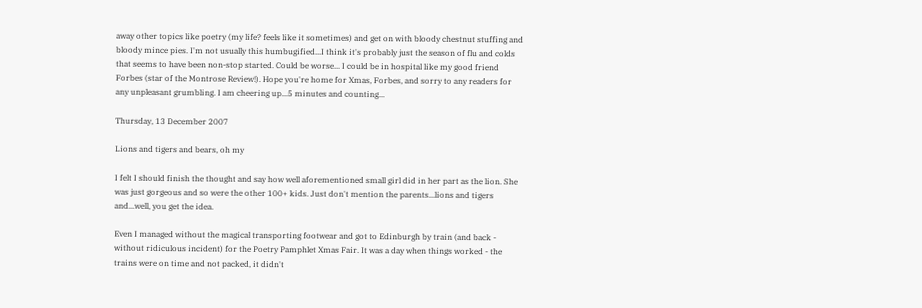away other topics like poetry (my life? feels like it sometimes) and get on with bloody chestnut stuffing and bloody mince pies. I'm not usually this humbugified...I think it's probably just the season of flu and colds that seems to have been non-stop started. Could be worse... I could be in hospital like my good friend Forbes (star of the Montrose Review!). Hope you're home for Xmas, Forbes, and sorry to any readers for any unpleasant grumbling. I am cheering up...5 minutes and counting...

Thursday, 13 December 2007

Lions and tigers and bears, oh my

I felt I should finish the thought and say how well aforementioned small girl did in her part as the lion. She was just gorgeous and so were the other 100+ kids. Just don't mention the parents...lions and tigers and...well, you get the idea.

Even I managed without the magical transporting footwear and got to Edinburgh by train (and back - without ridiculous incident) for the Poetry Pamphlet Xmas Fair. It was a day when things worked - the trains were on time and not packed, it didn't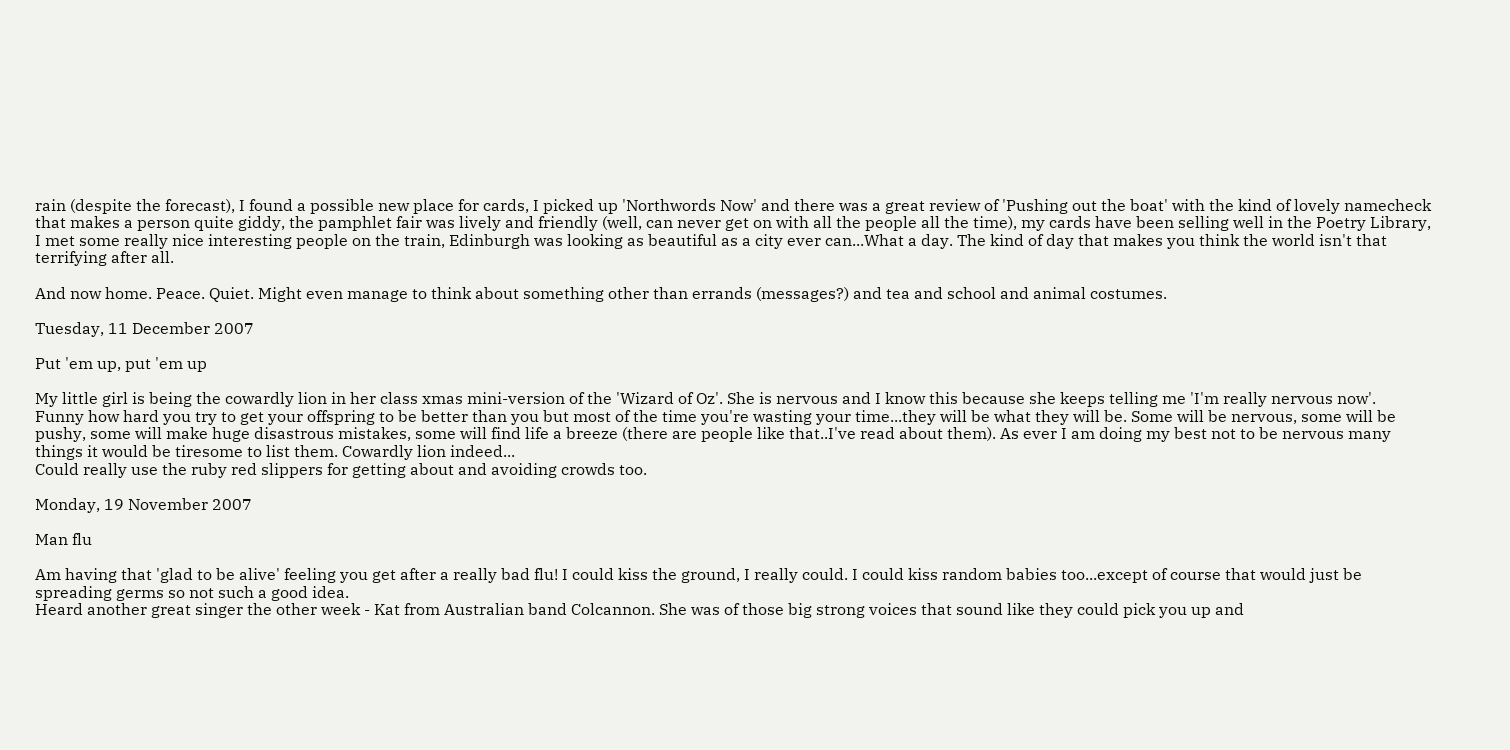rain (despite the forecast), I found a possible new place for cards, I picked up 'Northwords Now' and there was a great review of 'Pushing out the boat' with the kind of lovely namecheck that makes a person quite giddy, the pamphlet fair was lively and friendly (well, can never get on with all the people all the time), my cards have been selling well in the Poetry Library, I met some really nice interesting people on the train, Edinburgh was looking as beautiful as a city ever can...What a day. The kind of day that makes you think the world isn't that terrifying after all.

And now home. Peace. Quiet. Might even manage to think about something other than errands (messages?) and tea and school and animal costumes.

Tuesday, 11 December 2007

Put 'em up, put 'em up

My little girl is being the cowardly lion in her class xmas mini-version of the 'Wizard of Oz'. She is nervous and I know this because she keeps telling me 'I'm really nervous now'.
Funny how hard you try to get your offspring to be better than you but most of the time you're wasting your time...they will be what they will be. Some will be nervous, some will be pushy, some will make huge disastrous mistakes, some will find life a breeze (there are people like that..I've read about them). As ever I am doing my best not to be nervous many things it would be tiresome to list them. Cowardly lion indeed...
Could really use the ruby red slippers for getting about and avoiding crowds too.

Monday, 19 November 2007

Man flu

Am having that 'glad to be alive' feeling you get after a really bad flu! I could kiss the ground, I really could. I could kiss random babies too...except of course that would just be spreading germs so not such a good idea.
Heard another great singer the other week - Kat from Australian band Colcannon. She was of those big strong voices that sound like they could pick you up and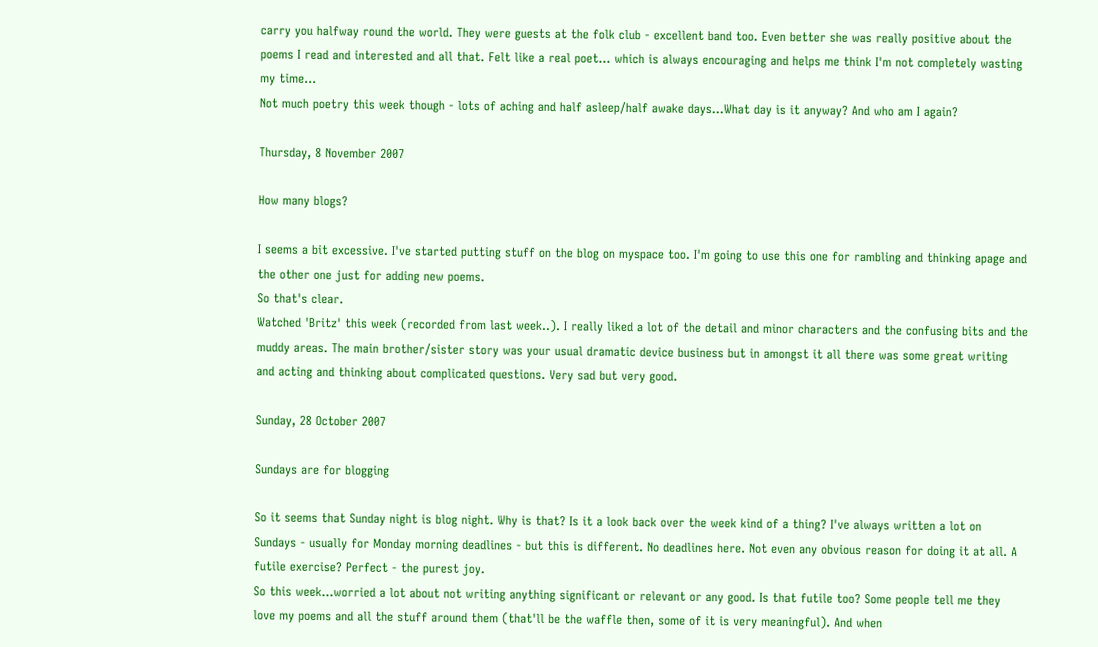carry you halfway round the world. They were guests at the folk club - excellent band too. Even better she was really positive about the poems I read and interested and all that. Felt like a real poet... which is always encouraging and helps me think I'm not completely wasting my time...
Not much poetry this week though - lots of aching and half asleep/half awake days...What day is it anyway? And who am I again?

Thursday, 8 November 2007

How many blogs?

I seems a bit excessive. I've started putting stuff on the blog on myspace too. I'm going to use this one for rambling and thinking apage and the other one just for adding new poems.
So that's clear.
Watched 'Britz' this week (recorded from last week..). I really liked a lot of the detail and minor characters and the confusing bits and the muddy areas. The main brother/sister story was your usual dramatic device business but in amongst it all there was some great writing and acting and thinking about complicated questions. Very sad but very good.

Sunday, 28 October 2007

Sundays are for blogging

So it seems that Sunday night is blog night. Why is that? Is it a look back over the week kind of a thing? I've always written a lot on Sundays - usually for Monday morning deadlines - but this is different. No deadlines here. Not even any obvious reason for doing it at all. A futile exercise? Perfect - the purest joy.
So this week...worried a lot about not writing anything significant or relevant or any good. Is that futile too? Some people tell me they love my poems and all the stuff around them (that'll be the waffle then, some of it is very meaningful). And when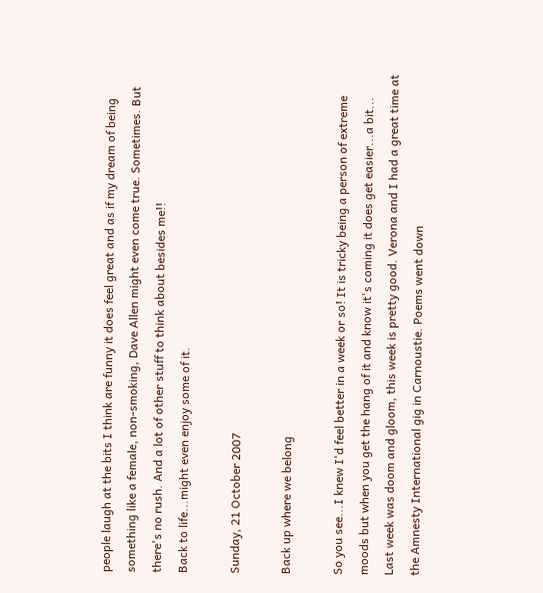people laugh at the bits I think are funny it does feel great and as if my dream of being something like a female, non-smoking, Dave Allen might even come true. Sometimes. But there's no rush. And a lot of other stuff to think about besides me!!
Back to life...might even enjoy some of it.

Sunday, 21 October 2007

Back up where we belong

So you see...I knew I'd feel better in a week or so! It is tricky being a person of extreme moods but when you get the hang of it and know it's coming it does get easier...a bit...
Last week was doom and gloom, this week is pretty good. Verona and I had a great time at the Amnesty International gig in Carnoustie. Poems went down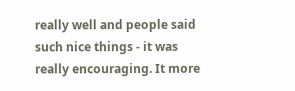really well and people said such nice things - it was really encouraging. It more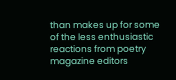than makes up for some of the less enthusiastic reactions from poetry magazine editors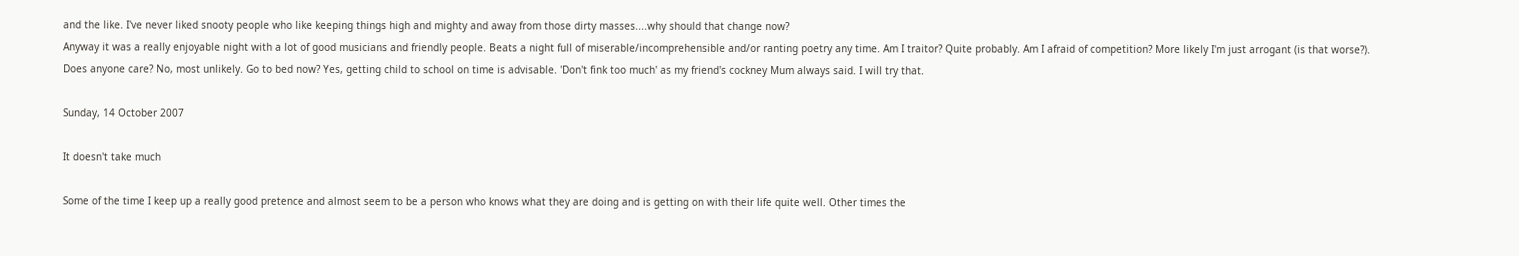and the like. I've never liked snooty people who like keeping things high and mighty and away from those dirty masses....why should that change now?
Anyway it was a really enjoyable night with a lot of good musicians and friendly people. Beats a night full of miserable/incomprehensible and/or ranting poetry any time. Am I traitor? Quite probably. Am I afraid of competition? More likely I'm just arrogant (is that worse?). Does anyone care? No, most unlikely. Go to bed now? Yes, getting child to school on time is advisable. 'Don't fink too much' as my friend's cockney Mum always said. I will try that.

Sunday, 14 October 2007

It doesn't take much

Some of the time I keep up a really good pretence and almost seem to be a person who knows what they are doing and is getting on with their life quite well. Other times the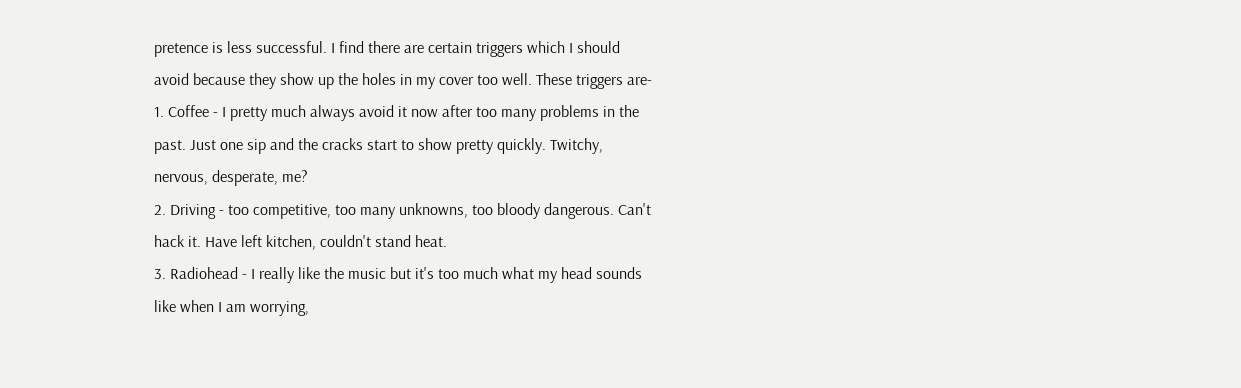pretence is less successful. I find there are certain triggers which I should avoid because they show up the holes in my cover too well. These triggers are-
1. Coffee - I pretty much always avoid it now after too many problems in the past. Just one sip and the cracks start to show pretty quickly. Twitchy, nervous, desperate, me?
2. Driving - too competitive, too many unknowns, too bloody dangerous. Can't hack it. Have left kitchen, couldn't stand heat.
3. Radiohead - I really like the music but it's too much what my head sounds like when I am worrying,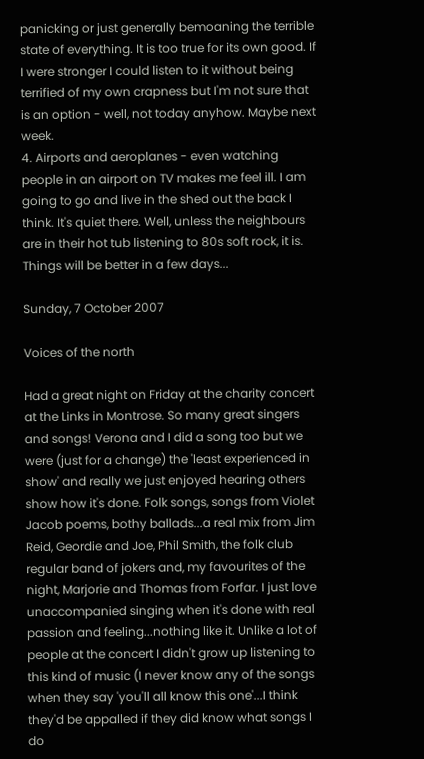panicking or just generally bemoaning the terrible state of everything. It is too true for its own good. If I were stronger I could listen to it without being terrified of my own crapness but I'm not sure that is an option - well, not today anyhow. Maybe next week.
4. Airports and aeroplanes - even watching people in an airport on TV makes me feel ill. I am going to go and live in the shed out the back I think. It's quiet there. Well, unless the neighbours are in their hot tub listening to 80s soft rock, it is.
Things will be better in a few days...

Sunday, 7 October 2007

Voices of the north

Had a great night on Friday at the charity concert at the Links in Montrose. So many great singers and songs! Verona and I did a song too but we were (just for a change) the 'least experienced in show' and really we just enjoyed hearing others show how it's done. Folk songs, songs from Violet Jacob poems, bothy ballads...a real mix from Jim Reid, Geordie and Joe, Phil Smith, the folk club regular band of jokers and, my favourites of the night, Marjorie and Thomas from Forfar. I just love unaccompanied singing when it's done with real passion and feeling...nothing like it. Unlike a lot of people at the concert I didn't grow up listening to this kind of music (I never know any of the songs when they say 'you'll all know this one'...I think they'd be appalled if they did know what songs I do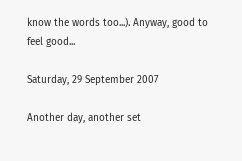know the words too...). Anyway, good to feel good...

Saturday, 29 September 2007

Another day, another set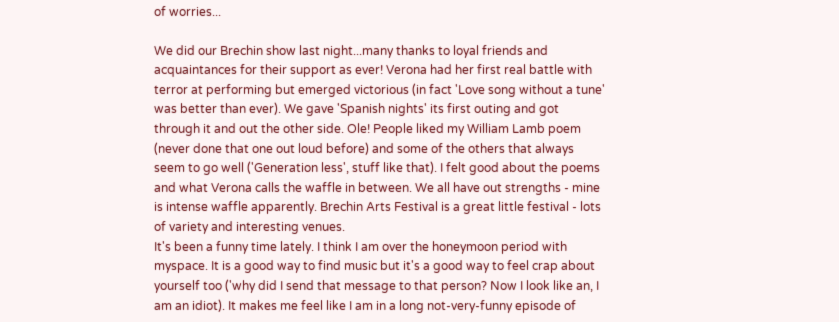of worries...

We did our Brechin show last night...many thanks to loyal friends and acquaintances for their support as ever! Verona had her first real battle with terror at performing but emerged victorious (in fact 'Love song without a tune' was better than ever). We gave 'Spanish nights' its first outing and got through it and out the other side. Ole! People liked my William Lamb poem (never done that one out loud before) and some of the others that always seem to go well ('Generation less', stuff like that). I felt good about the poems and what Verona calls the waffle in between. We all have out strengths - mine is intense waffle apparently. Brechin Arts Festival is a great little festival - lots of variety and interesting venues.
It's been a funny time lately. I think I am over the honeymoon period with myspace. It is a good way to find music but it's a good way to feel crap about yourself too ('why did I send that message to that person? Now I look like an, I am an idiot). It makes me feel like I am in a long not-very-funny episode of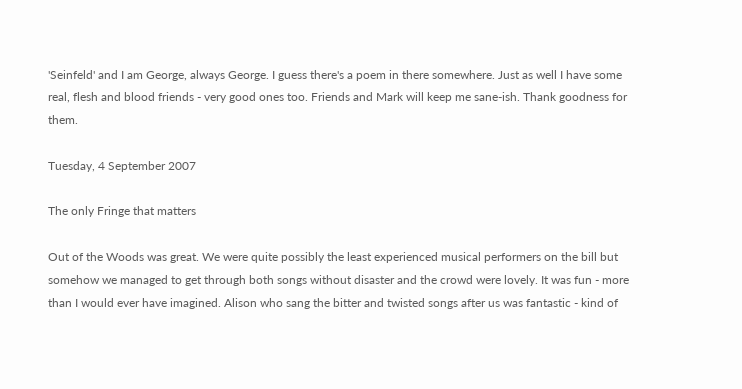'Seinfeld' and I am George, always George. I guess there's a poem in there somewhere. Just as well I have some real, flesh and blood friends - very good ones too. Friends and Mark will keep me sane-ish. Thank goodness for them.

Tuesday, 4 September 2007

The only Fringe that matters

Out of the Woods was great. We were quite possibly the least experienced musical performers on the bill but somehow we managed to get through both songs without disaster and the crowd were lovely. It was fun - more than I would ever have imagined. Alison who sang the bitter and twisted songs after us was fantastic - kind of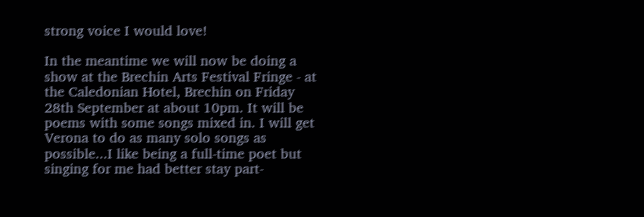strong voice I would love!

In the meantime we will now be doing a show at the Brechin Arts Festival Fringe - at the Caledonian Hotel, Brechin on Friday 28th September at about 10pm. It will be poems with some songs mixed in. I will get Verona to do as many solo songs as possible...I like being a full-time poet but singing for me had better stay part-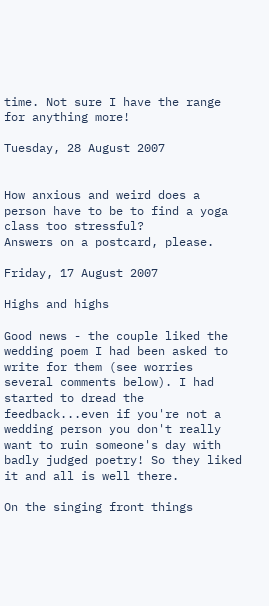time. Not sure I have the range for anything more!

Tuesday, 28 August 2007


How anxious and weird does a person have to be to find a yoga class too stressful?
Answers on a postcard, please.

Friday, 17 August 2007

Highs and highs

Good news - the couple liked the wedding poem I had been asked to write for them (see worries several comments below). I had started to dread the feedback...even if you're not a wedding person you don't really want to ruin someone's day with badly judged poetry! So they liked it and all is well there.

On the singing front things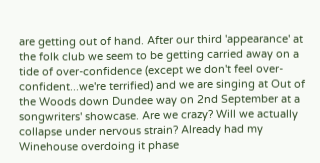are getting out of hand. After our third 'appearance' at the folk club we seem to be getting carried away on a tide of over-confidence (except we don't feel over-confident...we're terrified) and we are singing at Out of the Woods down Dundee way on 2nd September at a songwriters' showcase. Are we crazy? Will we actually collapse under nervous strain? Already had my Winehouse overdoing it phase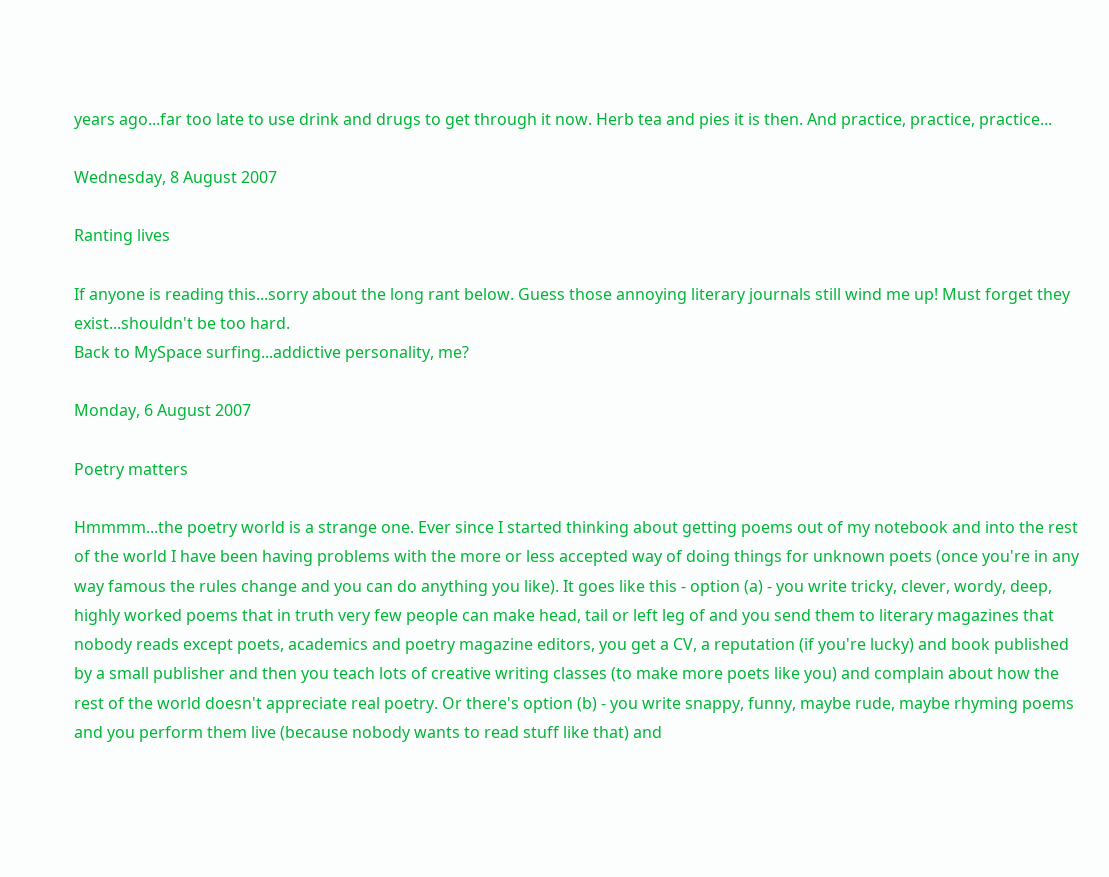years ago...far too late to use drink and drugs to get through it now. Herb tea and pies it is then. And practice, practice, practice...

Wednesday, 8 August 2007

Ranting lives

If anyone is reading this...sorry about the long rant below. Guess those annoying literary journals still wind me up! Must forget they exist...shouldn't be too hard.
Back to MySpace surfing...addictive personality, me?

Monday, 6 August 2007

Poetry matters

Hmmmm...the poetry world is a strange one. Ever since I started thinking about getting poems out of my notebook and into the rest of the world I have been having problems with the more or less accepted way of doing things for unknown poets (once you're in any way famous the rules change and you can do anything you like). It goes like this - option (a) - you write tricky, clever, wordy, deep, highly worked poems that in truth very few people can make head, tail or left leg of and you send them to literary magazines that nobody reads except poets, academics and poetry magazine editors, you get a CV, a reputation (if you're lucky) and book published by a small publisher and then you teach lots of creative writing classes (to make more poets like you) and complain about how the rest of the world doesn't appreciate real poetry. Or there's option (b) - you write snappy, funny, maybe rude, maybe rhyming poems and you perform them live (because nobody wants to read stuff like that) and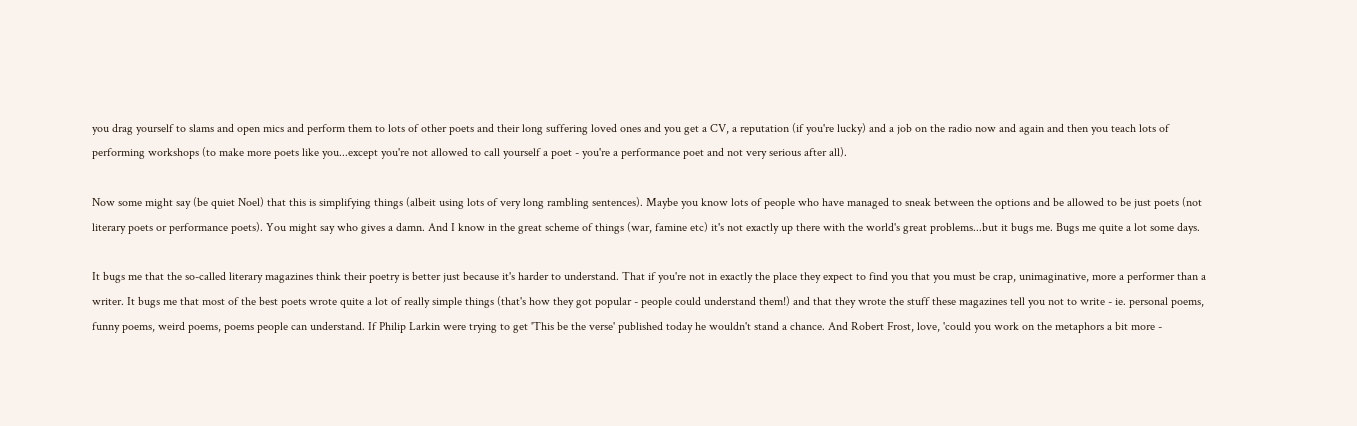you drag yourself to slams and open mics and perform them to lots of other poets and their long suffering loved ones and you get a CV, a reputation (if you're lucky) and a job on the radio now and again and then you teach lots of performing workshops (to make more poets like you...except you're not allowed to call yourself a poet - you're a performance poet and not very serious after all).

Now some might say (be quiet Noel) that this is simplifying things (albeit using lots of very long rambling sentences). Maybe you know lots of people who have managed to sneak between the options and be allowed to be just poets (not literary poets or performance poets). You might say who gives a damn. And I know in the great scheme of things (war, famine etc) it's not exactly up there with the world's great problems...but it bugs me. Bugs me quite a lot some days.

It bugs me that the so-called literary magazines think their poetry is better just because it's harder to understand. That if you're not in exactly the place they expect to find you that you must be crap, unimaginative, more a performer than a writer. It bugs me that most of the best poets wrote quite a lot of really simple things (that's how they got popular - people could understand them!) and that they wrote the stuff these magazines tell you not to write - ie. personal poems, funny poems, weird poems, poems people can understand. If Philip Larkin were trying to get 'This be the verse' published today he wouldn't stand a chance. And Robert Frost, love, 'could you work on the metaphors a bit more -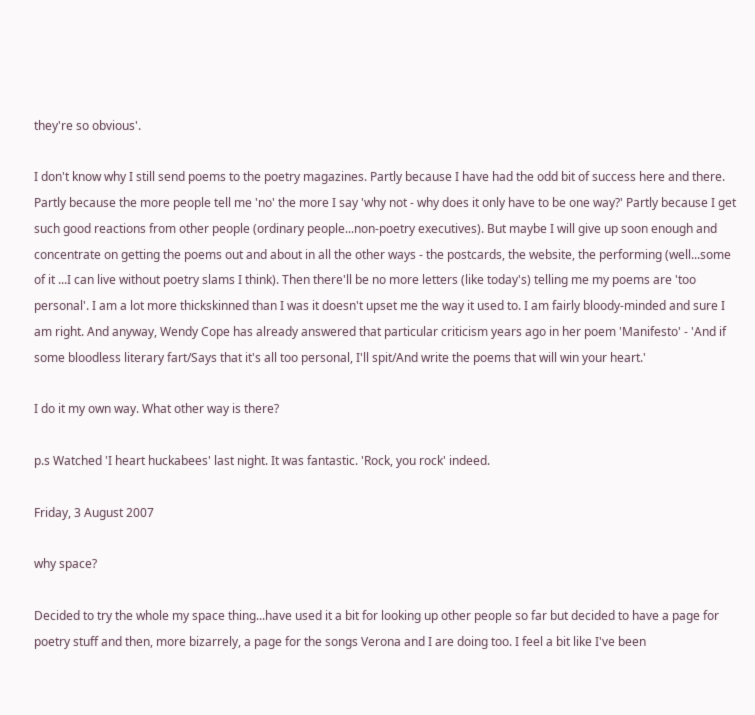they're so obvious'.

I don't know why I still send poems to the poetry magazines. Partly because I have had the odd bit of success here and there. Partly because the more people tell me 'no' the more I say 'why not - why does it only have to be one way?' Partly because I get such good reactions from other people (ordinary people...non-poetry executives). But maybe I will give up soon enough and concentrate on getting the poems out and about in all the other ways - the postcards, the website, the performing (well...some of it ...I can live without poetry slams I think). Then there'll be no more letters (like today's) telling me my poems are 'too personal'. I am a lot more thickskinned than I was it doesn't upset me the way it used to. I am fairly bloody-minded and sure I am right. And anyway, Wendy Cope has already answered that particular criticism years ago in her poem 'Manifesto' - 'And if some bloodless literary fart/Says that it's all too personal, I'll spit/And write the poems that will win your heart.'

I do it my own way. What other way is there?

p.s Watched 'I heart huckabees' last night. It was fantastic. 'Rock, you rock' indeed.

Friday, 3 August 2007

why space?

Decided to try the whole my space thing...have used it a bit for looking up other people so far but decided to have a page for poetry stuff and then, more bizarrely, a page for the songs Verona and I are doing too. I feel a bit like I've been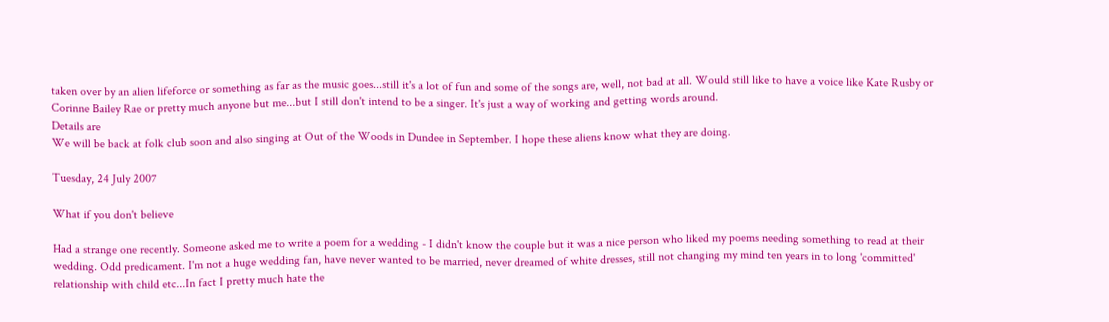taken over by an alien lifeforce or something as far as the music goes...still it's a lot of fun and some of the songs are, well, not bad at all. Would still like to have a voice like Kate Rusby or Corinne Bailey Rae or pretty much anyone but me...but I still don't intend to be a singer. It's just a way of working and getting words around.
Details are
We will be back at folk club soon and also singing at Out of the Woods in Dundee in September. I hope these aliens know what they are doing.

Tuesday, 24 July 2007

What if you don't believe

Had a strange one recently. Someone asked me to write a poem for a wedding - I didn't know the couple but it was a nice person who liked my poems needing something to read at their wedding. Odd predicament. I'm not a huge wedding fan, have never wanted to be married, never dreamed of white dresses, still not changing my mind ten years in to long 'committed' relationship with child etc...In fact I pretty much hate the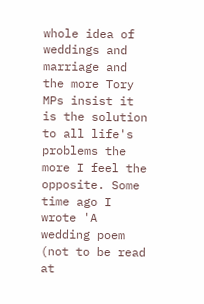whole idea of weddings and marriage and the more Tory MPs insist it is the solution to all life's problems the more I feel the opposite. Some time ago I wrote 'A wedding poem (not to be read at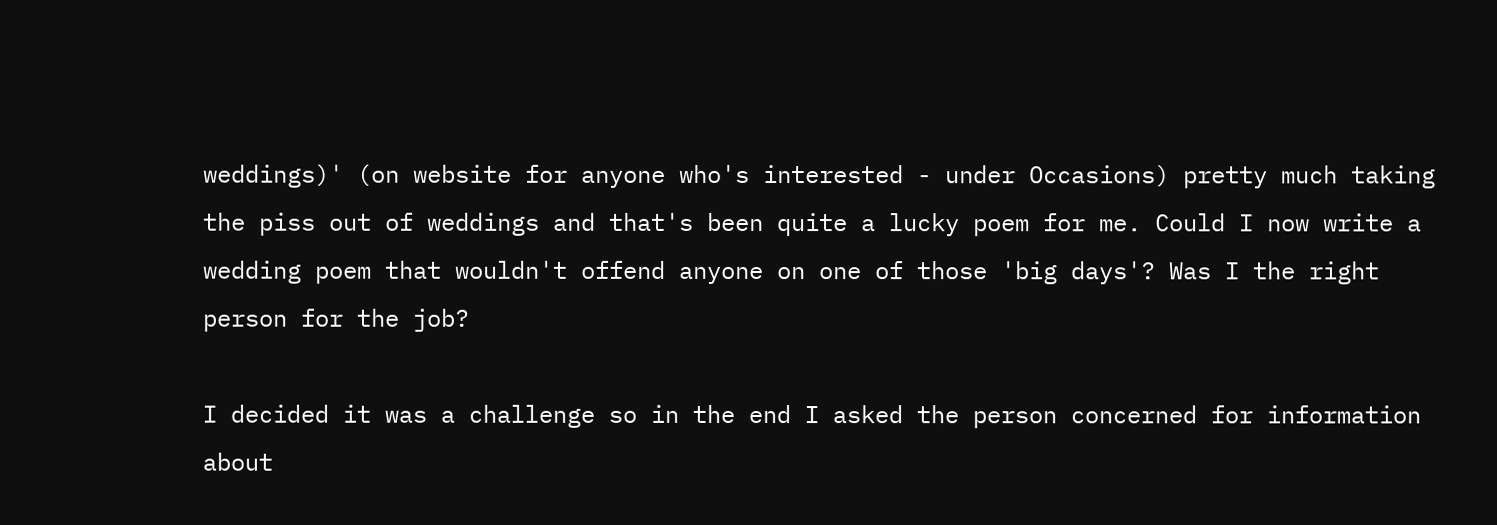weddings)' (on website for anyone who's interested - under Occasions) pretty much taking the piss out of weddings and that's been quite a lucky poem for me. Could I now write a wedding poem that wouldn't offend anyone on one of those 'big days'? Was I the right person for the job?

I decided it was a challenge so in the end I asked the person concerned for information about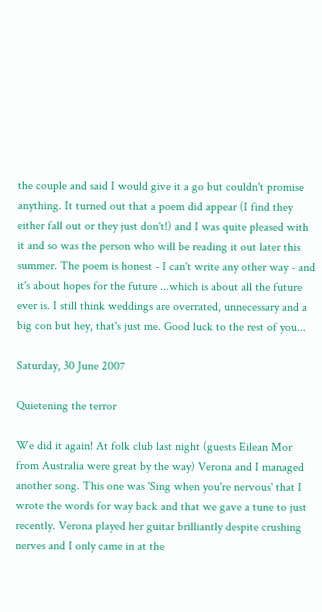the couple and said I would give it a go but couldn't promise anything. It turned out that a poem did appear (I find they either fall out or they just don't!) and I was quite pleased with it and so was the person who will be reading it out later this summer. The poem is honest - I can't write any other way - and it's about hopes for the future ...which is about all the future ever is. I still think weddings are overrated, unnecessary and a big con but hey, that's just me. Good luck to the rest of you...

Saturday, 30 June 2007

Quietening the terror

We did it again! At folk club last night (guests Eilean Mor from Australia were great by the way) Verona and I managed another song. This one was 'Sing when you're nervous' that I wrote the words for way back and that we gave a tune to just recently. Verona played her guitar brilliantly despite crushing nerves and I only came in at the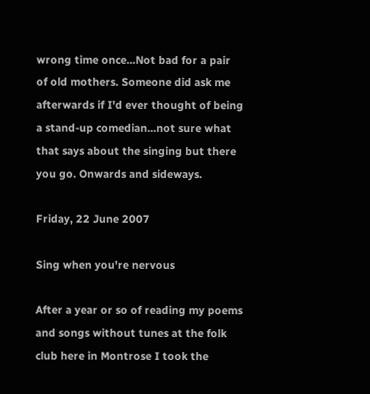wrong time once...Not bad for a pair of old mothers. Someone did ask me afterwards if I'd ever thought of being a stand-up comedian...not sure what that says about the singing but there you go. Onwards and sideways.

Friday, 22 June 2007

Sing when you're nervous

After a year or so of reading my poems and songs without tunes at the folk club here in Montrose I took the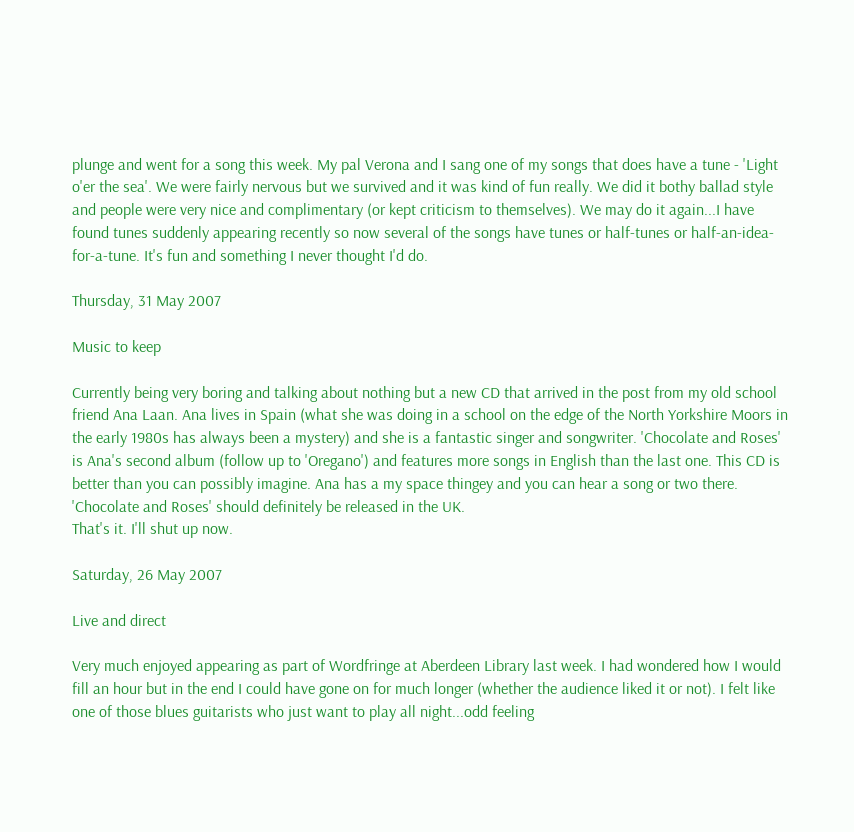plunge and went for a song this week. My pal Verona and I sang one of my songs that does have a tune - 'Light o'er the sea'. We were fairly nervous but we survived and it was kind of fun really. We did it bothy ballad style and people were very nice and complimentary (or kept criticism to themselves). We may do it again...I have found tunes suddenly appearing recently so now several of the songs have tunes or half-tunes or half-an-idea-for-a-tune. It's fun and something I never thought I'd do.

Thursday, 31 May 2007

Music to keep

Currently being very boring and talking about nothing but a new CD that arrived in the post from my old school friend Ana Laan. Ana lives in Spain (what she was doing in a school on the edge of the North Yorkshire Moors in the early 1980s has always been a mystery) and she is a fantastic singer and songwriter. 'Chocolate and Roses' is Ana's second album (follow up to 'Oregano') and features more songs in English than the last one. This CD is better than you can possibly imagine. Ana has a my space thingey and you can hear a song or two there. 'Chocolate and Roses' should definitely be released in the UK.
That's it. I'll shut up now.

Saturday, 26 May 2007

Live and direct

Very much enjoyed appearing as part of Wordfringe at Aberdeen Library last week. I had wondered how I would fill an hour but in the end I could have gone on for much longer (whether the audience liked it or not). I felt like one of those blues guitarists who just want to play all night...odd feeling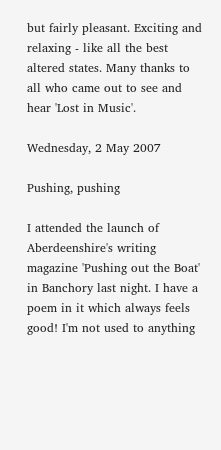but fairly pleasant. Exciting and relaxing - like all the best altered states. Many thanks to all who came out to see and hear 'Lost in Music'.

Wednesday, 2 May 2007

Pushing, pushing

I attended the launch of Aberdeenshire's writing magazine 'Pushing out the Boat' in Banchory last night. I have a poem in it which always feels good! I'm not used to anything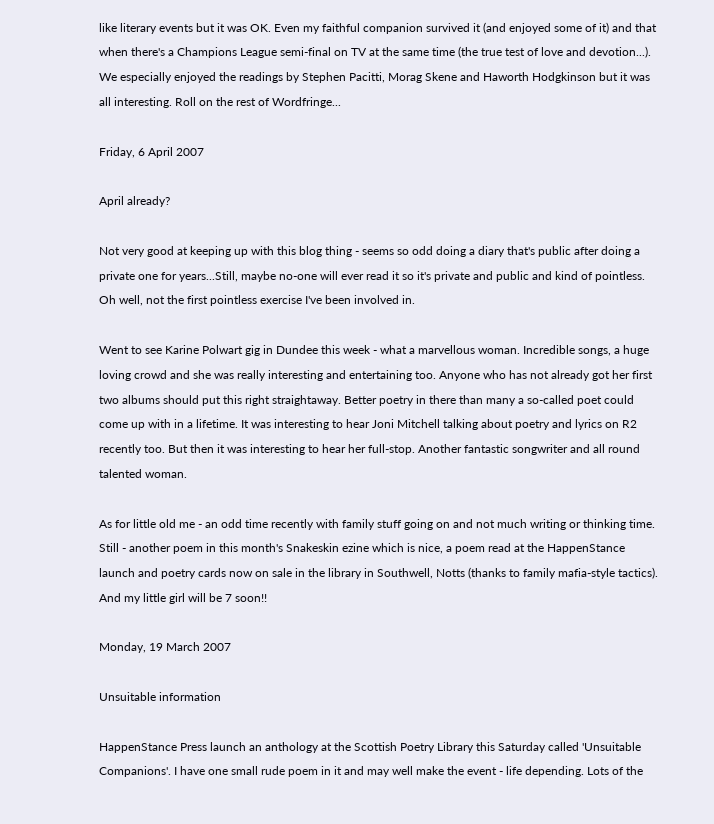like literary events but it was OK. Even my faithful companion survived it (and enjoyed some of it) and that when there's a Champions League semi-final on TV at the same time (the true test of love and devotion...).
We especially enjoyed the readings by Stephen Pacitti, Morag Skene and Haworth Hodgkinson but it was all interesting. Roll on the rest of Wordfringe...

Friday, 6 April 2007

April already?

Not very good at keeping up with this blog thing - seems so odd doing a diary that's public after doing a private one for years...Still, maybe no-one will ever read it so it's private and public and kind of pointless. Oh well, not the first pointless exercise I've been involved in.

Went to see Karine Polwart gig in Dundee this week - what a marvellous woman. Incredible songs, a huge loving crowd and she was really interesting and entertaining too. Anyone who has not already got her first two albums should put this right straightaway. Better poetry in there than many a so-called poet could come up with in a lifetime. It was interesting to hear Joni Mitchell talking about poetry and lyrics on R2 recently too. But then it was interesting to hear her full-stop. Another fantastic songwriter and all round talented woman.

As for little old me - an odd time recently with family stuff going on and not much writing or thinking time. Still - another poem in this month's Snakeskin ezine which is nice, a poem read at the HappenStance launch and poetry cards now on sale in the library in Southwell, Notts (thanks to family mafia-style tactics). And my little girl will be 7 soon!!

Monday, 19 March 2007

Unsuitable information

HappenStance Press launch an anthology at the Scottish Poetry Library this Saturday called 'Unsuitable Companions'. I have one small rude poem in it and may well make the event - life depending. Lots of the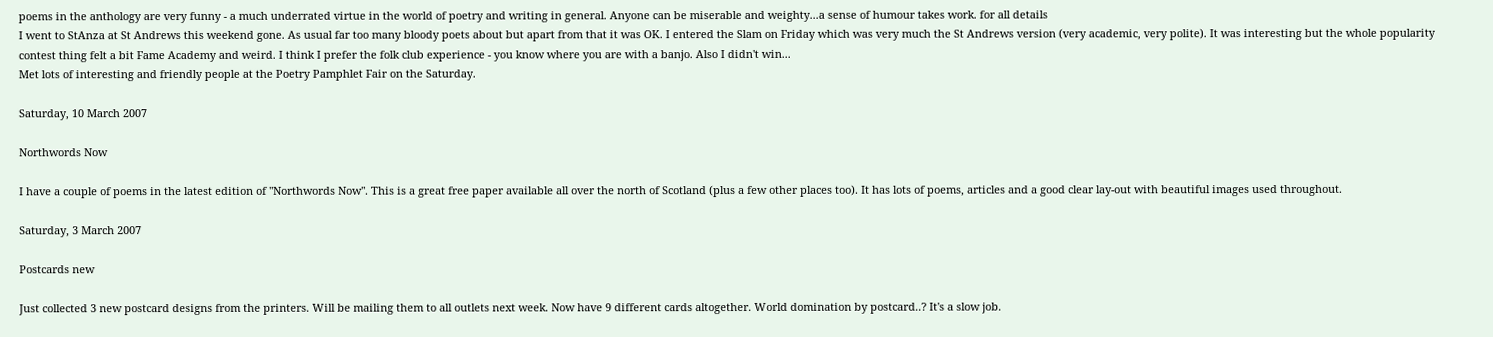poems in the anthology are very funny - a much underrated virtue in the world of poetry and writing in general. Anyone can be miserable and weighty...a sense of humour takes work. for all details
I went to StAnza at St Andrews this weekend gone. As usual far too many bloody poets about but apart from that it was OK. I entered the Slam on Friday which was very much the St Andrews version (very academic, very polite). It was interesting but the whole popularity contest thing felt a bit Fame Academy and weird. I think I prefer the folk club experience - you know where you are with a banjo. Also I didn't win...
Met lots of interesting and friendly people at the Poetry Pamphlet Fair on the Saturday.

Saturday, 10 March 2007

Northwords Now

I have a couple of poems in the latest edition of "Northwords Now". This is a great free paper available all over the north of Scotland (plus a few other places too). It has lots of poems, articles and a good clear lay-out with beautiful images used throughout.

Saturday, 3 March 2007

Postcards new

Just collected 3 new postcard designs from the printers. Will be mailing them to all outlets next week. Now have 9 different cards altogether. World domination by postcard..? It's a slow job.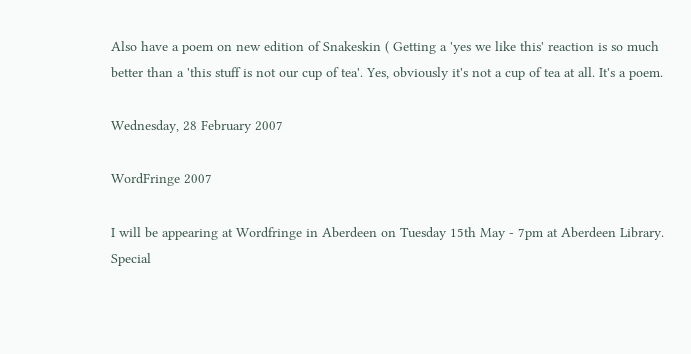Also have a poem on new edition of Snakeskin ( Getting a 'yes we like this' reaction is so much better than a 'this stuff is not our cup of tea'. Yes, obviously it's not a cup of tea at all. It's a poem.

Wednesday, 28 February 2007

WordFringe 2007

I will be appearing at Wordfringe in Aberdeen on Tuesday 15th May - 7pm at Aberdeen Library. Special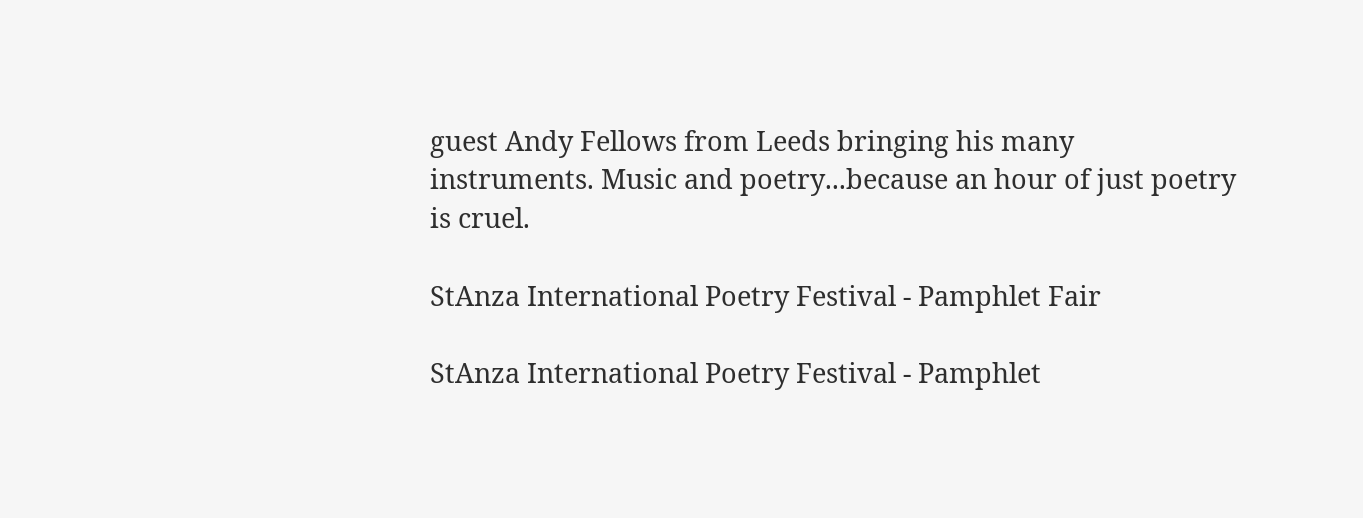guest Andy Fellows from Leeds bringing his many instruments. Music and poetry...because an hour of just poetry is cruel.

StAnza International Poetry Festival - Pamphlet Fair

StAnza International Poetry Festival - Pamphlet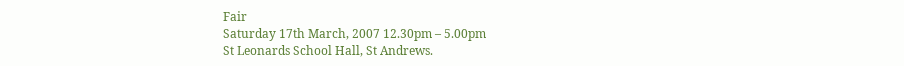Fair
Saturday 17th March, 2007 12.30pm – 5.00pm
St Leonards School Hall, St Andrews.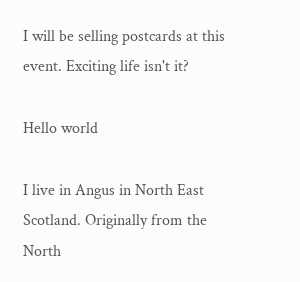I will be selling postcards at this event. Exciting life isn't it?

Hello world

I live in Angus in North East Scotland. Originally from the North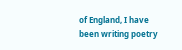of England, I have been writing poetry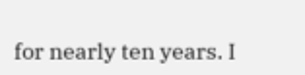for nearly ten years. I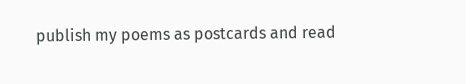publish my poems as postcards and read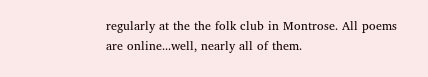regularly at the the folk club in Montrose. All poems are online...well, nearly all of them.